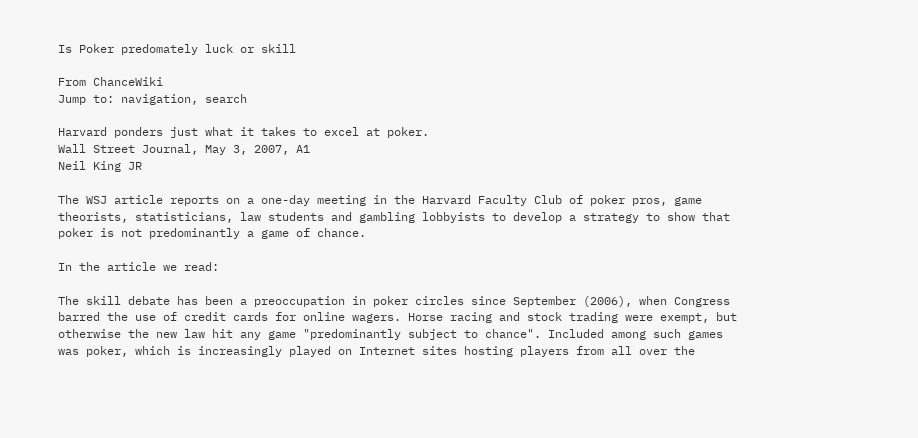Is Poker predomately luck or skill

From ChanceWiki
Jump to: navigation, search

Harvard ponders just what it takes to excel at poker.
Wall Street Journal, May 3, 2007, A1
Neil King JR

The WSJ article reports on a one-day meeting in the Harvard Faculty Club of poker pros, game theorists, statisticians, law students and gambling lobbyists to develop a strategy to show that poker is not predominantly a game of chance.

In the article we read:

The skill debate has been a preoccupation in poker circles since September (2006), when Congress barred the use of credit cards for online wagers. Horse racing and stock trading were exempt, but otherwise the new law hit any game "predominantly subject to chance". Included among such games was poker, which is increasingly played on Internet sites hosting players from all over the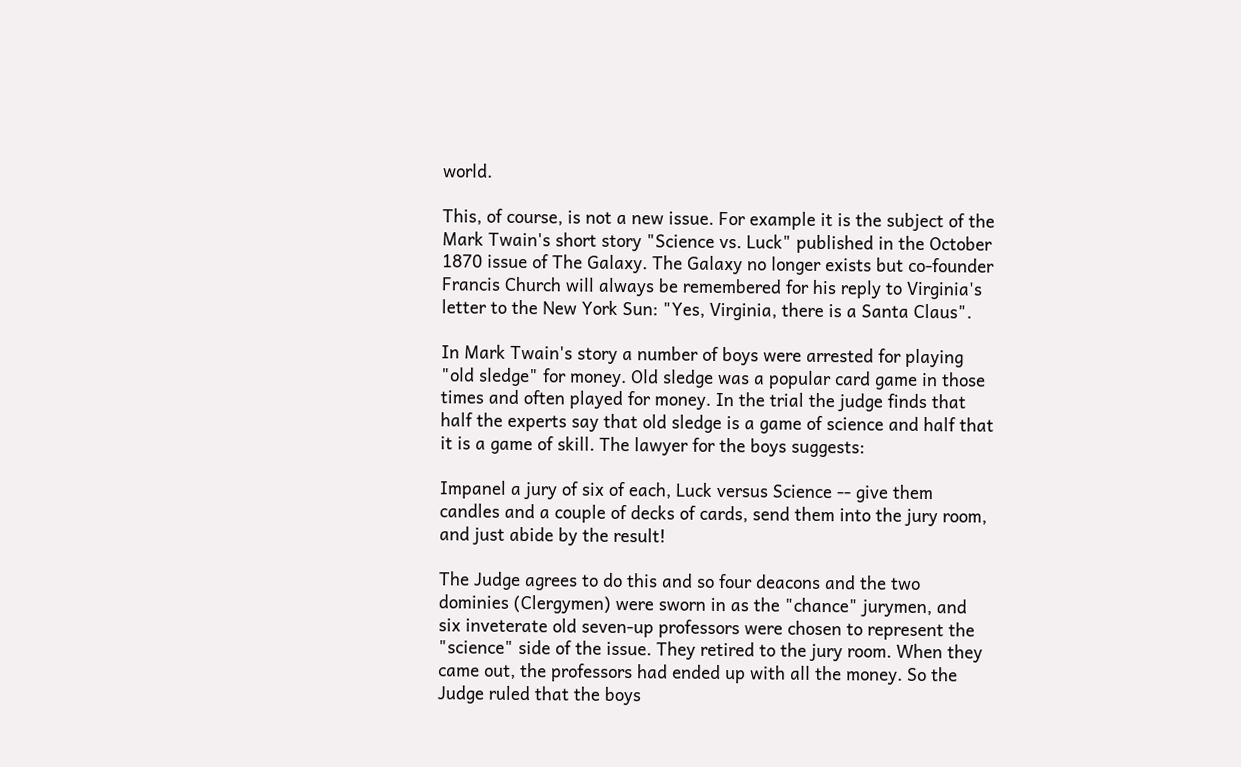world.

This, of course, is not a new issue. For example it is the subject of the Mark Twain's short story "Science vs. Luck" published in the October 1870 issue of The Galaxy. The Galaxy no longer exists but co-founder Francis Church will always be remembered for his reply to Virginia's letter to the New York Sun: "Yes, Virginia, there is a Santa Claus".

In Mark Twain's story a number of boys were arrested for playing "old sledge" for money. Old sledge was a popular card game in those times and often played for money. In the trial the judge finds that half the experts say that old sledge is a game of science and half that it is a game of skill. The lawyer for the boys suggests:

Impanel a jury of six of each, Luck versus Science -- give them candles and a couple of decks of cards, send them into the jury room, and just abide by the result!

The Judge agrees to do this and so four deacons and the two dominies (Clergymen) were sworn in as the "chance" jurymen, and six inveterate old seven-up professors were chosen to represent the "science" side of the issue. They retired to the jury room. When they came out, the professors had ended up with all the money. So the Judge ruled that the boys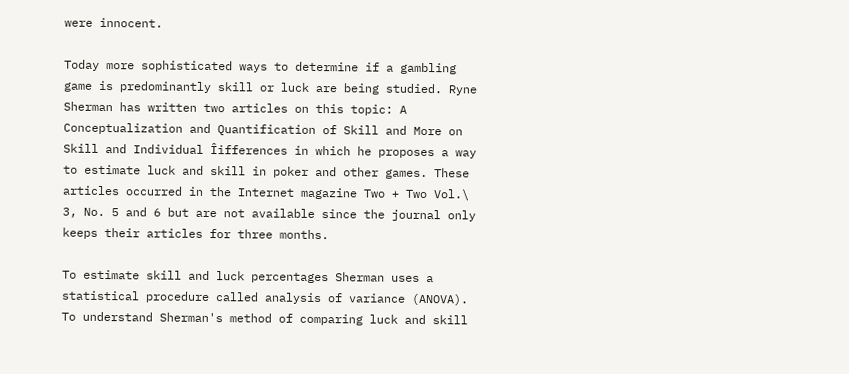were innocent.

Today more sophisticated ways to determine if a gambling game is predominantly skill or luck are being studied. Ryne Sherman has written two articles on this topic: A Conceptualization and Quantification of Skill and More on Skill and Individual Îifferences in which he proposes a way to estimate luck and skill in poker and other games. These articles occurred in the Internet magazine Two + Two Vol.\ 3, No. 5 and 6 but are not available since the journal only keeps their articles for three months.

To estimate skill and luck percentages Sherman uses a statistical procedure called analysis of variance (ANOVA). To understand Sherman's method of comparing luck and skill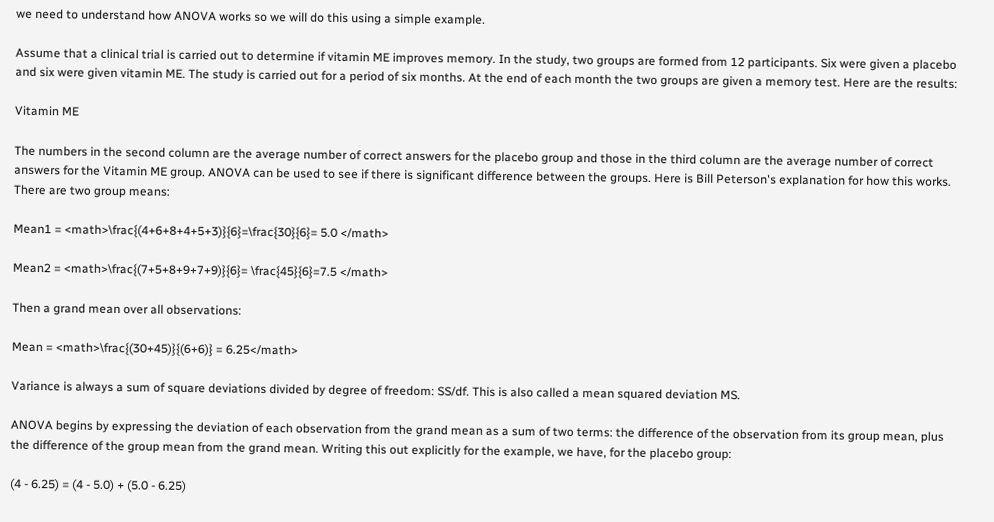we need to understand how ANOVA works so we will do this using a simple example.

Assume that a clinical trial is carried out to determine if vitamin ME improves memory. In the study, two groups are formed from 12 participants. Six were given a placebo and six were given vitamin ME. The study is carried out for a period of six months. At the end of each month the two groups are given a memory test. Here are the results:

Vitamin ME

The numbers in the second column are the average number of correct answers for the placebo group and those in the third column are the average number of correct answers for the Vitamin ME group. ANOVA can be used to see if there is significant difference between the groups. Here is Bill Peterson's explanation for how this works. There are two group means:

Mean1 = <math>\frac{(4+6+8+4+5+3)}{6}=\frac{30}{6}= 5.0 </math>

Mean2 = <math>\frac{(7+5+8+9+7+9)}{6}= \frac{45}{6}=7.5 </math>

Then a grand mean over all observations:

Mean = <math>\frac{(30+45)}{(6+6)} = 6.25</math>

Variance is always a sum of square deviations divided by degree of freedom: SS/df. This is also called a mean squared deviation MS.

ANOVA begins by expressing the deviation of each observation from the grand mean as a sum of two terms: the difference of the observation from its group mean, plus the difference of the group mean from the grand mean. Writing this out explicitly for the example, we have, for the placebo group:

(4 - 6.25) = (4 - 5.0) + (5.0 - 6.25)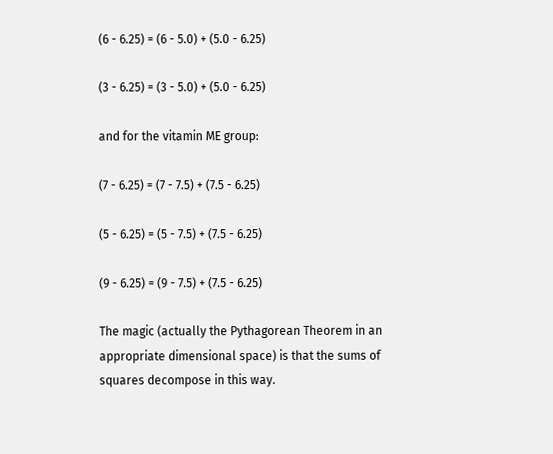(6 - 6.25) = (6 - 5.0) + (5.0 - 6.25)

(3 - 6.25) = (3 - 5.0) + (5.0 - 6.25)

and for the vitamin ME group:

(7 - 6.25) = (7 - 7.5) + (7.5 - 6.25)

(5 - 6.25) = (5 - 7.5) + (7.5 - 6.25)

(9 - 6.25) = (9 - 7.5) + (7.5 - 6.25)

The magic (actually the Pythagorean Theorem in an appropriate dimensional space) is that the sums of squares decompose in this way.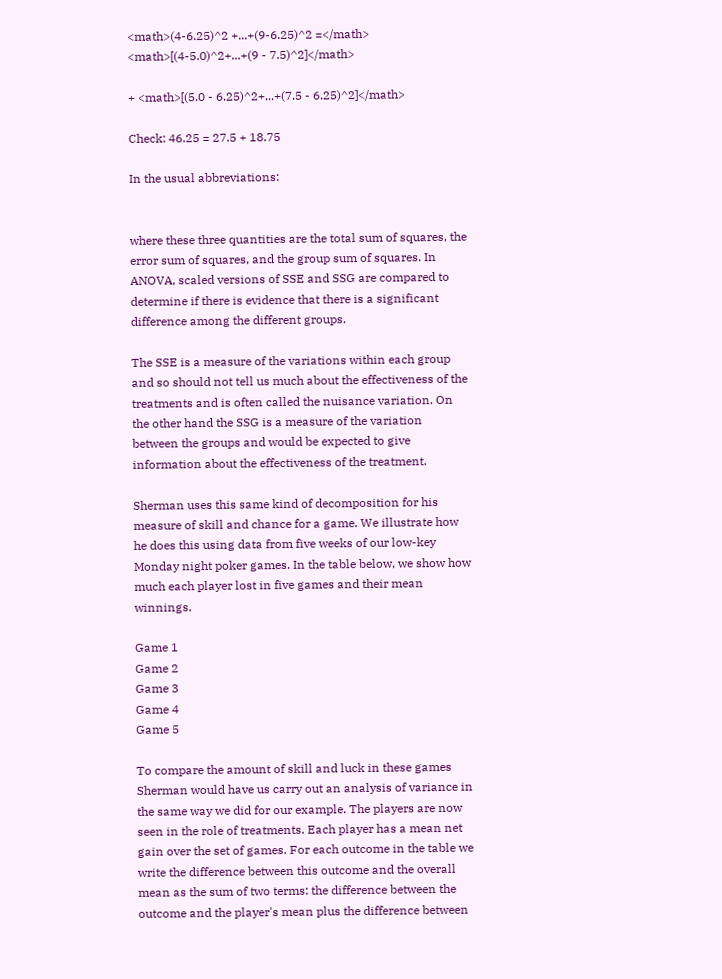<math>(4-6.25)^2 +...+(9-6.25)^2 =</math> <math>[(4-5.0)^2+...+(9 - 7.5)^2]</math>

+ <math>[(5.0 - 6.25)^2+...+(7.5 - 6.25)^2]</math>

Check: 46.25 = 27.5 + 18.75

In the usual abbreviations:


where these three quantities are the total sum of squares, the error sum of squares, and the group sum of squares. In ANOVA, scaled versions of SSE and SSG are compared to determine if there is evidence that there is a significant difference among the different groups.

The SSE is a measure of the variations within each group and so should not tell us much about the effectiveness of the treatments and is often called the nuisance variation. On the other hand the SSG is a measure of the variation between the groups and would be expected to give information about the effectiveness of the treatment.

Sherman uses this same kind of decomposition for his measure of skill and chance for a game. We illustrate how he does this using data from five weeks of our low-key Monday night poker games. In the table below, we show how much each player lost in five games and their mean winnings.

Game 1
Game 2
Game 3
Game 4
Game 5

To compare the amount of skill and luck in these games Sherman would have us carry out an analysis of variance in the same way we did for our example. The players are now seen in the role of treatments. Each player has a mean net gain over the set of games. For each outcome in the table we write the difference between this outcome and the overall mean as the sum of two terms: the difference between the outcome and the player's mean plus the difference between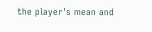the player's mean and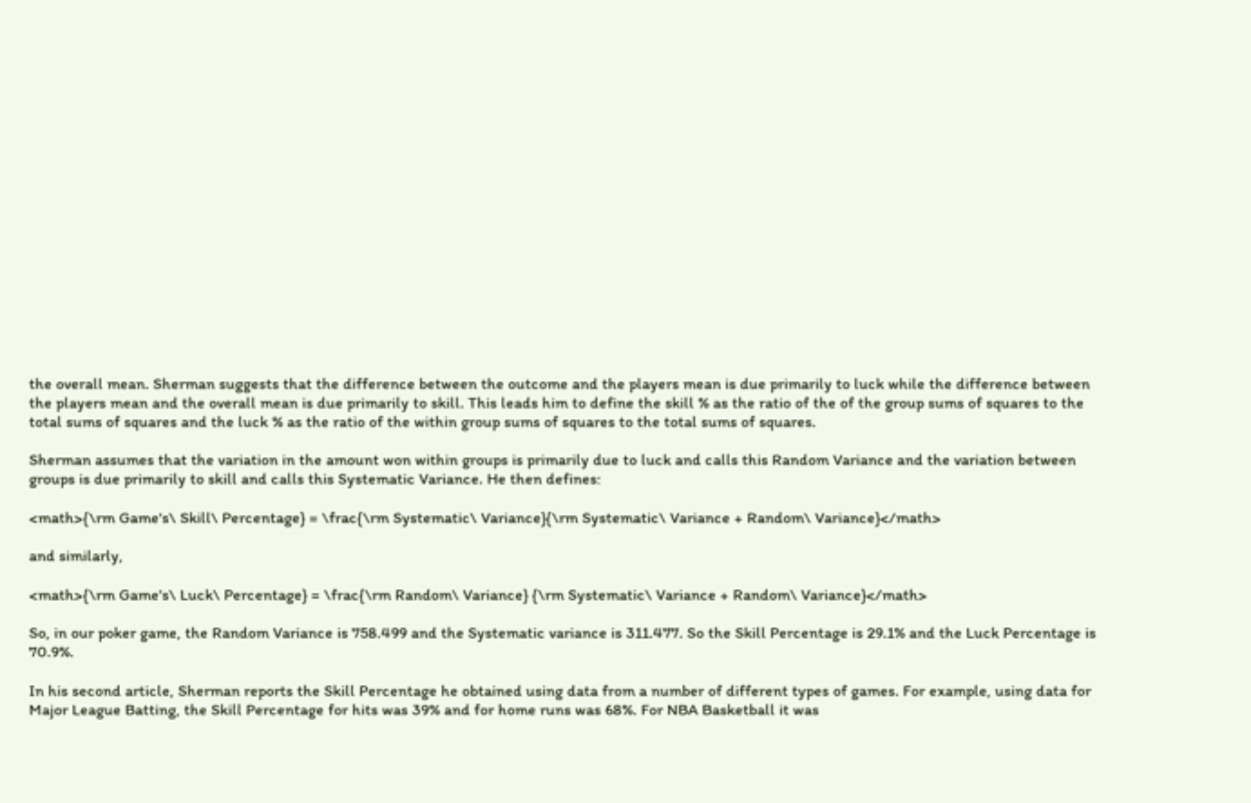the overall mean. Sherman suggests that the difference between the outcome and the players mean is due primarily to luck while the difference between the players mean and the overall mean is due primarily to skill. This leads him to define the skill % as the ratio of the of the group sums of squares to the total sums of squares and the luck % as the ratio of the within group sums of squares to the total sums of squares.

Sherman assumes that the variation in the amount won within groups is primarily due to luck and calls this Random Variance and the variation between groups is due primarily to skill and calls this Systematic Variance. He then defines:

<math>{\rm Game's\ Skill\ Percentage} = \frac{\rm Systematic\ Variance}{\rm Systematic\ Variance + Random\ Variance}</math>

and similarly,

<math>{\rm Game's\ Luck\ Percentage} = \frac{\rm Random\ Variance} {\rm Systematic\ Variance + Random\ Variance}</math>

So, in our poker game, the Random Variance is 758.499 and the Systematic variance is 311.477. So the Skill Percentage is 29.1% and the Luck Percentage is 70.9%.

In his second article, Sherman reports the Skill Percentage he obtained using data from a number of different types of games. For example, using data for Major League Batting, the Skill Percentage for hits was 39% and for home runs was 68%. For NBA Basketball it was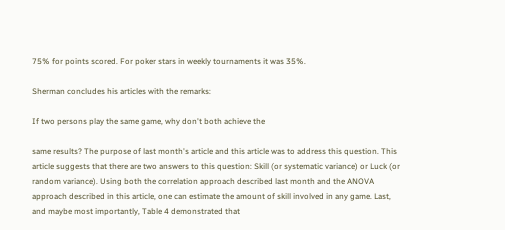75% for points scored. For poker stars in weekly tournaments it was 35%.

Sherman concludes his articles with the remarks:

If two persons play the same game, why don't both achieve the

same results? The purpose of last month's article and this article was to address this question. This article suggests that there are two answers to this question: Skill (or systematic variance) or Luck (or random variance). Using both the correlation approach described last month and the ANOVA approach described in this article, one can estimate the amount of skill involved in any game. Last, and maybe most importantly, Table 4 demonstrated that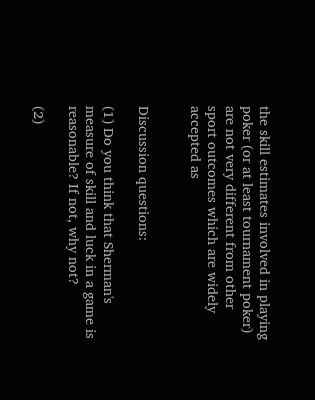the skill estimates involved in playing poker (or at least tournament poker) are not very different from other sport outcomes which are widely accepted as


Discussion questions:

(1) Do you think that Sherman's measure of skill and luck in a game is reasonable? If not, why not?

(2)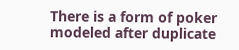There is a form of poker modeled after duplicate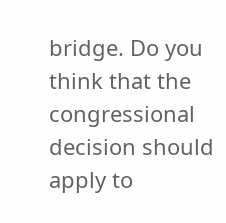bridge. Do you think that the congressional decision should apply to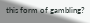this form of gambling?